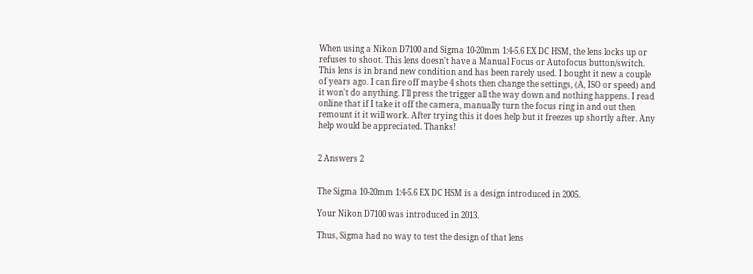When using a Nikon D7100 and Sigma 10-20mm 1:4-5.6 EX DC HSM, the lens locks up or refuses to shoot. This lens doesn't have a Manual Focus or Autofocus button/switch. This lens is in brand new condition and has been rarely used. I bought it new a couple of years ago. I can fire off maybe 4 shots then change the settings, (A, ISO or speed) and it won't do anything. I'll press the trigger all the way down and nothing happens. I read online that if I take it off the camera, manually turn the focus ring in and out then remount it it will work. After trying this it does help but it freezes up shortly after. Any help would be appreciated. Thanks!


2 Answers 2


The Sigma 10-20mm 1:4-5.6 EX DC HSM is a design introduced in 2005.

Your Nikon D7100 was introduced in 2013.

Thus, Sigma had no way to test the design of that lens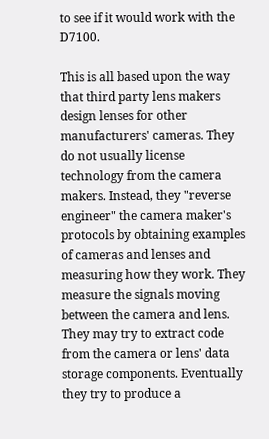to see if it would work with the D7100.

This is all based upon the way that third party lens makers design lenses for other manufacturers' cameras. They do not usually license technology from the camera makers. Instead, they "reverse engineer" the camera maker's protocols by obtaining examples of cameras and lenses and measuring how they work. They measure the signals moving between the camera and lens. They may try to extract code from the camera or lens' data storage components. Eventually they try to produce a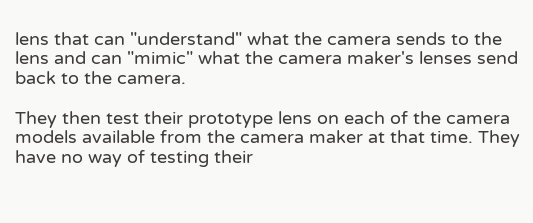lens that can "understand" what the camera sends to the lens and can "mimic" what the camera maker's lenses send back to the camera.

They then test their prototype lens on each of the camera models available from the camera maker at that time. They have no way of testing their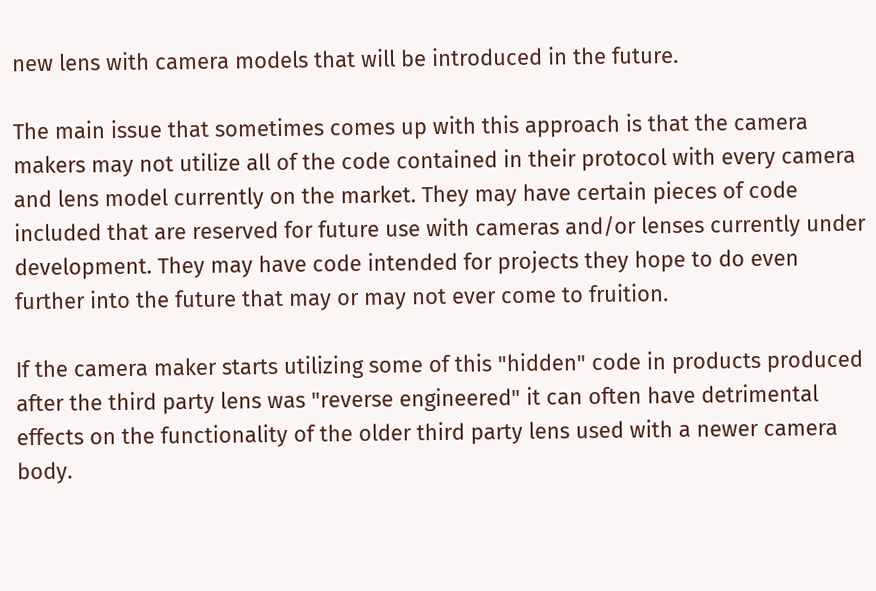new lens with camera models that will be introduced in the future.

The main issue that sometimes comes up with this approach is that the camera makers may not utilize all of the code contained in their protocol with every camera and lens model currently on the market. They may have certain pieces of code included that are reserved for future use with cameras and/or lenses currently under development. They may have code intended for projects they hope to do even further into the future that may or may not ever come to fruition.

If the camera maker starts utilizing some of this "hidden" code in products produced after the third party lens was "reverse engineered" it can often have detrimental effects on the functionality of the older third party lens used with a newer camera body.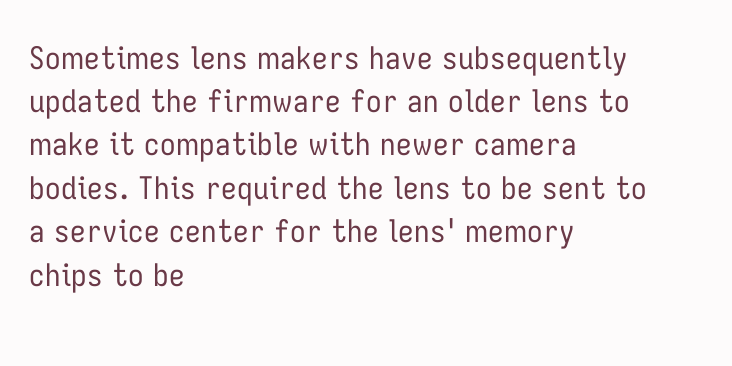Sometimes lens makers have subsequently updated the firmware for an older lens to make it compatible with newer camera bodies. This required the lens to be sent to a service center for the lens' memory chips to be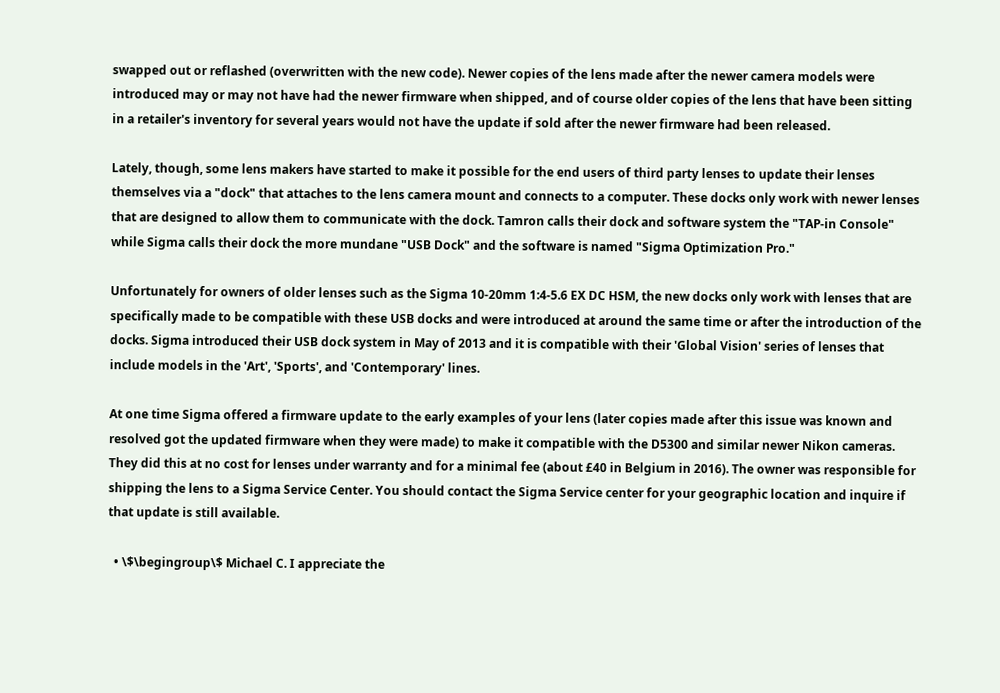swapped out or reflashed (overwritten with the new code). Newer copies of the lens made after the newer camera models were introduced may or may not have had the newer firmware when shipped, and of course older copies of the lens that have been sitting in a retailer's inventory for several years would not have the update if sold after the newer firmware had been released.

Lately, though, some lens makers have started to make it possible for the end users of third party lenses to update their lenses themselves via a "dock" that attaches to the lens camera mount and connects to a computer. These docks only work with newer lenses that are designed to allow them to communicate with the dock. Tamron calls their dock and software system the "TAP-in Console" while Sigma calls their dock the more mundane "USB Dock" and the software is named "Sigma Optimization Pro."

Unfortunately for owners of older lenses such as the Sigma 10-20mm 1:4-5.6 EX DC HSM, the new docks only work with lenses that are specifically made to be compatible with these USB docks and were introduced at around the same time or after the introduction of the docks. Sigma introduced their USB dock system in May of 2013 and it is compatible with their 'Global Vision' series of lenses that include models in the 'Art', 'Sports', and 'Contemporary' lines.

At one time Sigma offered a firmware update to the early examples of your lens (later copies made after this issue was known and resolved got the updated firmware when they were made) to make it compatible with the D5300 and similar newer Nikon cameras. They did this at no cost for lenses under warranty and for a minimal fee (about £40 in Belgium in 2016). The owner was responsible for shipping the lens to a Sigma Service Center. You should contact the Sigma Service center for your geographic location and inquire if that update is still available.

  • \$\begingroup\$ Michael C. I appreciate the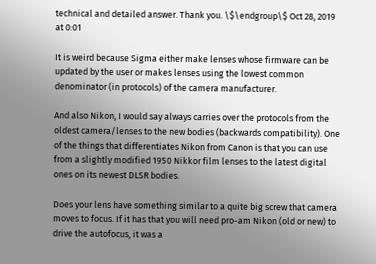technical and detailed answer. Thank you. \$\endgroup\$ Oct 28, 2019 at 0:01

It is weird because Sigma either make lenses whose firmware can be updated by the user or makes lenses using the lowest common denominator (in protocols) of the camera manufacturer.

And also Nikon, I would say always carries over the protocols from the oldest camera/lenses to the new bodies (backwards compatibility). One of the things that differentiates Nikon from Canon is that you can use from a slightly modified 1950 Nikkor film lenses to the latest digital ones on its newest DLSR bodies.

Does your lens have something similar to a quite big screw that camera moves to focus. If it has that you will need pro-am Nikon (old or new) to drive the autofocus, it was a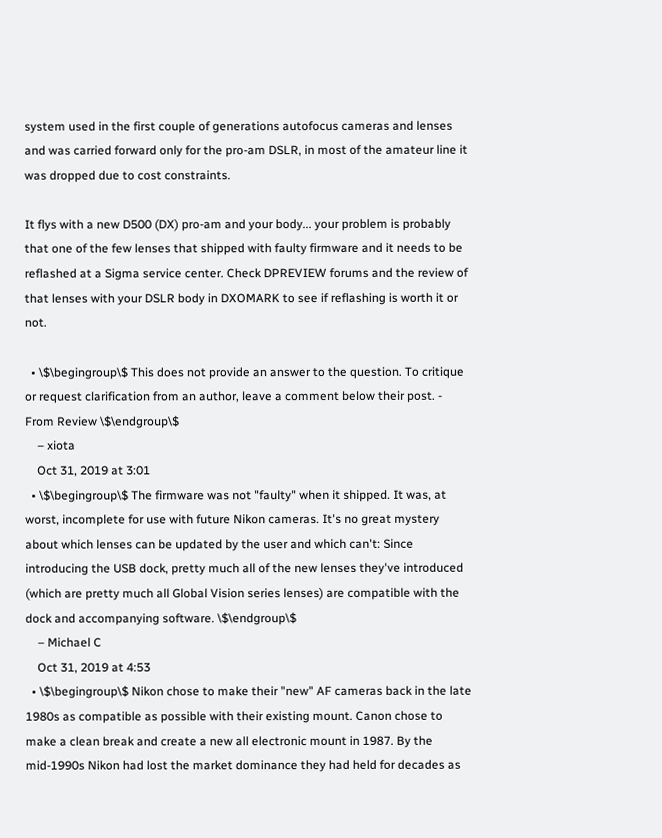system used in the first couple of generations autofocus cameras and lenses and was carried forward only for the pro-am DSLR, in most of the amateur line it was dropped due to cost constraints.

It flys with a new D500 (DX) pro-am and your body... your problem is probably that one of the few lenses that shipped with faulty firmware and it needs to be reflashed at a Sigma service center. Check DPREVIEW forums and the review of that lenses with your DSLR body in DXOMARK to see if reflashing is worth it or not.

  • \$\begingroup\$ This does not provide an answer to the question. To critique or request clarification from an author, leave a comment below their post. - From Review \$\endgroup\$
    – xiota
    Oct 31, 2019 at 3:01
  • \$\begingroup\$ The firmware was not "faulty" when it shipped. It was, at worst, incomplete for use with future Nikon cameras. It's no great mystery about which lenses can be updated by the user and which can't: Since introducing the USB dock, pretty much all of the new lenses they've introduced (which are pretty much all Global Vision series lenses) are compatible with the dock and accompanying software. \$\endgroup\$
    – Michael C
    Oct 31, 2019 at 4:53
  • \$\begingroup\$ Nikon chose to make their "new" AF cameras back in the late 1980s as compatible as possible with their existing mount. Canon chose to make a clean break and create a new all electronic mount in 1987. By the mid-1990s Nikon had lost the market dominance they had held for decades as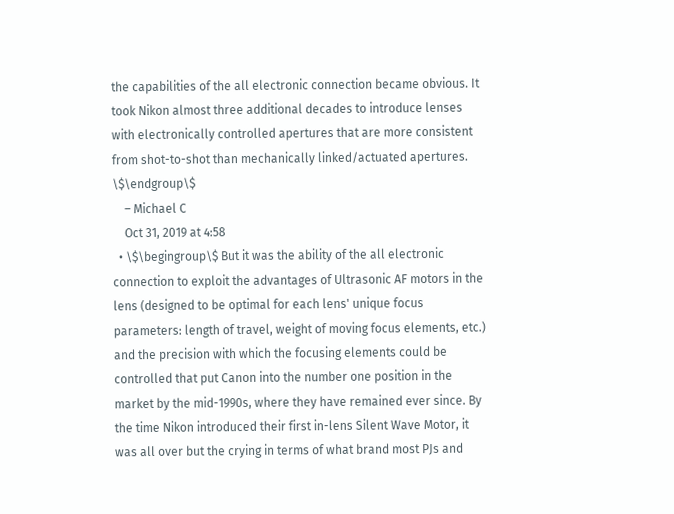the capabilities of the all electronic connection became obvious. It took Nikon almost three additional decades to introduce lenses with electronically controlled apertures that are more consistent from shot-to-shot than mechanically linked/actuated apertures. \$\endgroup\$
    – Michael C
    Oct 31, 2019 at 4:58
  • \$\begingroup\$ But it was the ability of the all electronic connection to exploit the advantages of Ultrasonic AF motors in the lens (designed to be optimal for each lens' unique focus parameters: length of travel, weight of moving focus elements, etc.) and the precision with which the focusing elements could be controlled that put Canon into the number one position in the market by the mid-1990s, where they have remained ever since. By the time Nikon introduced their first in-lens Silent Wave Motor, it was all over but the crying in terms of what brand most PJs and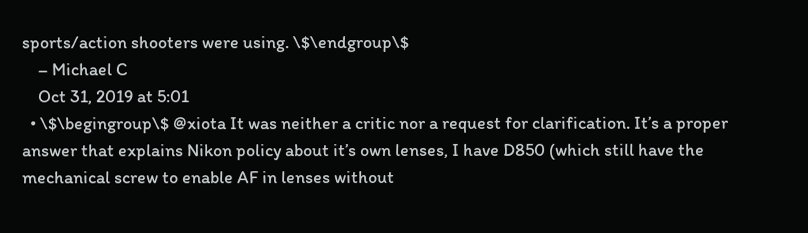sports/action shooters were using. \$\endgroup\$
    – Michael C
    Oct 31, 2019 at 5:01
  • \$\begingroup\$ @xiota It was neither a critic nor a request for clarification. It’s a proper answer that explains Nikon policy about it’s own lenses, I have D850 (which still have the mechanical screw to enable AF in lenses without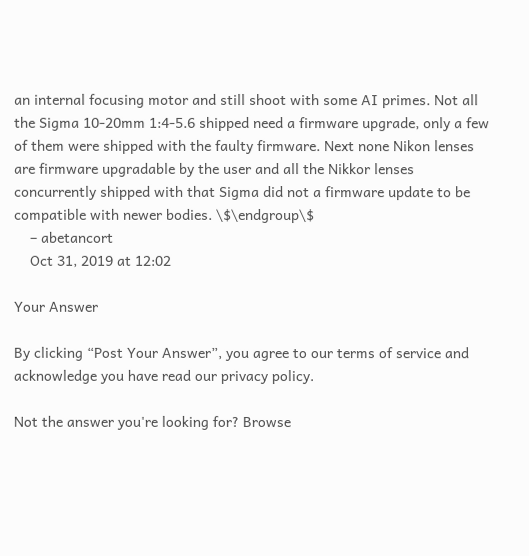an internal focusing motor and still shoot with some AI primes. Not all the Sigma 10-20mm 1:4-5.6 shipped need a firmware upgrade, only a few of them were shipped with the faulty firmware. Next none Nikon lenses are firmware upgradable by the user and all the Nikkor lenses concurrently shipped with that Sigma did not a firmware update to be compatible with newer bodies. \$\endgroup\$
    – abetancort
    Oct 31, 2019 at 12:02

Your Answer

By clicking “Post Your Answer”, you agree to our terms of service and acknowledge you have read our privacy policy.

Not the answer you're looking for? Browse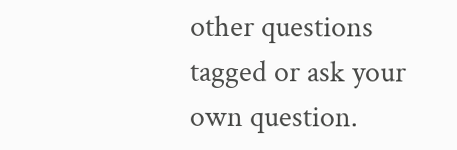other questions tagged or ask your own question.